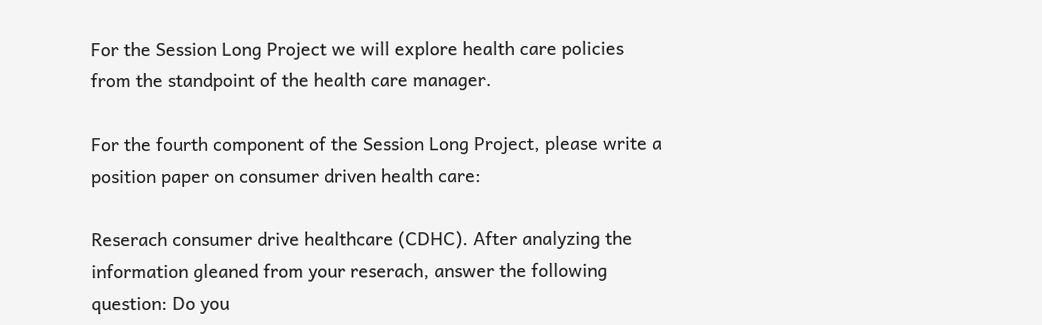For the Session Long Project we will explore health care policies from the standpoint of the health care manager.

For the fourth component of the Session Long Project, please write a position paper on consumer driven health care:

Reserach consumer drive healthcare (CDHC). After analyzing the information gleaned from your reserach, answer the following question: Do you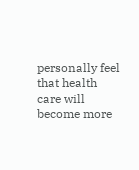personally feel that health care will become more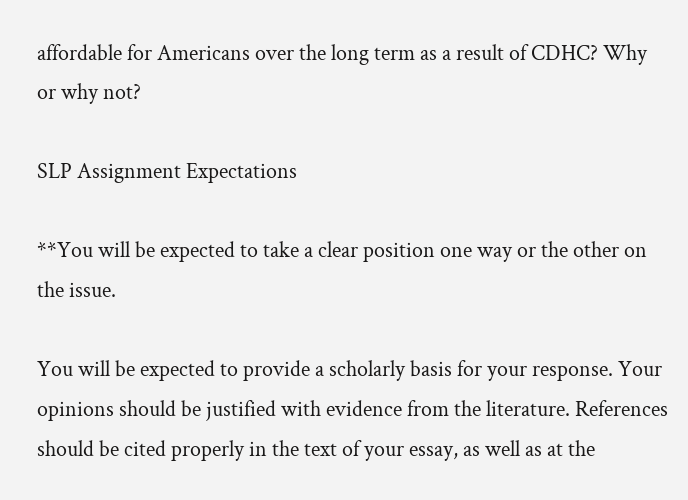affordable for Americans over the long term as a result of CDHC? Why or why not?

SLP Assignment Expectations

**You will be expected to take a clear position one way or the other on the issue.

You will be expected to provide a scholarly basis for your response. Your opinions should be justified with evidence from the literature. References should be cited properly in the text of your essay, as well as at the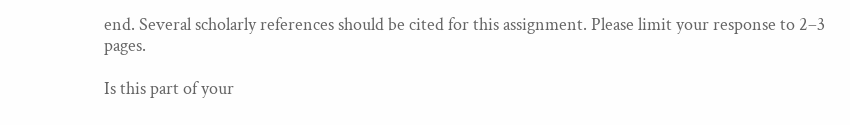end. Several scholarly references should be cited for this assignment. Please limit your response to 2–3 pages.

Is this part of your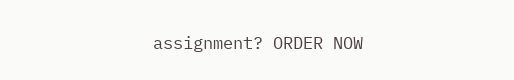assignment? ORDER NOW